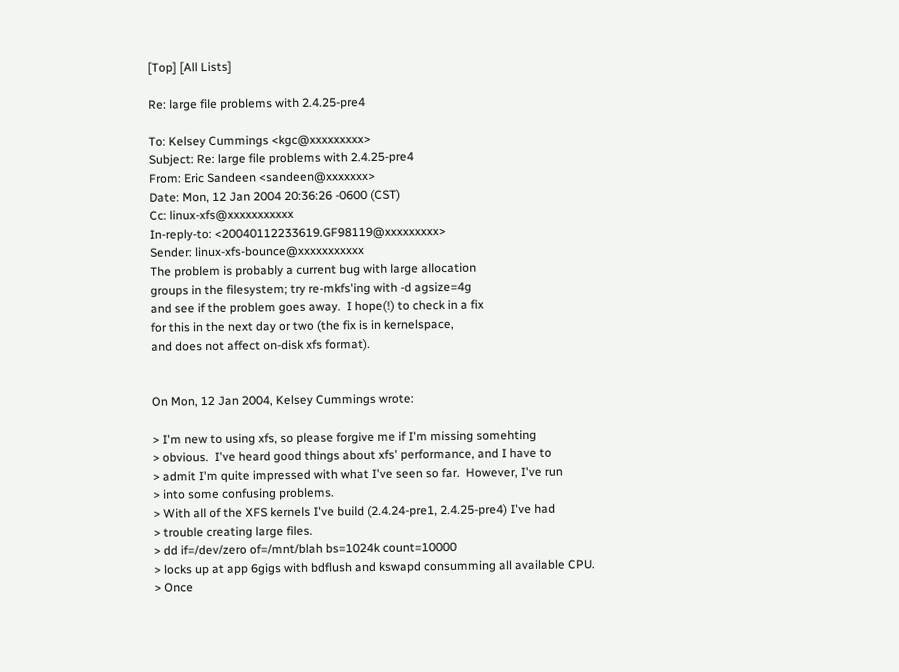[Top] [All Lists]

Re: large file problems with 2.4.25-pre4

To: Kelsey Cummings <kgc@xxxxxxxxx>
Subject: Re: large file problems with 2.4.25-pre4
From: Eric Sandeen <sandeen@xxxxxxx>
Date: Mon, 12 Jan 2004 20:36:26 -0600 (CST)
Cc: linux-xfs@xxxxxxxxxxx
In-reply-to: <20040112233619.GF98119@xxxxxxxxx>
Sender: linux-xfs-bounce@xxxxxxxxxxx
The problem is probably a current bug with large allocation
groups in the filesystem; try re-mkfs'ing with -d agsize=4g
and see if the problem goes away.  I hope(!) to check in a fix
for this in the next day or two (the fix is in kernelspace,
and does not affect on-disk xfs format).


On Mon, 12 Jan 2004, Kelsey Cummings wrote:

> I'm new to using xfs, so please forgive me if I'm missing somehting
> obvious.  I've heard good things about xfs' performance, and I have to
> admit I'm quite impressed with what I've seen so far.  However, I've run
> into some confusing problems.
> With all of the XFS kernels I've build (2.4.24-pre1, 2.4.25-pre4) I've had
> trouble creating large files.
> dd if=/dev/zero of=/mnt/blah bs=1024k count=10000
> locks up at app 6gigs with bdflush and kswapd consumming all available CPU.
> Once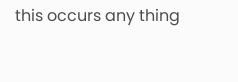this occurs any thing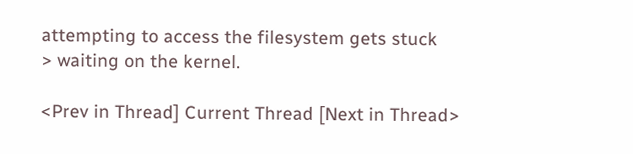attempting to access the filesystem gets stuck
> waiting on the kernel.

<Prev in Thread] Current Thread [Next in Thread>